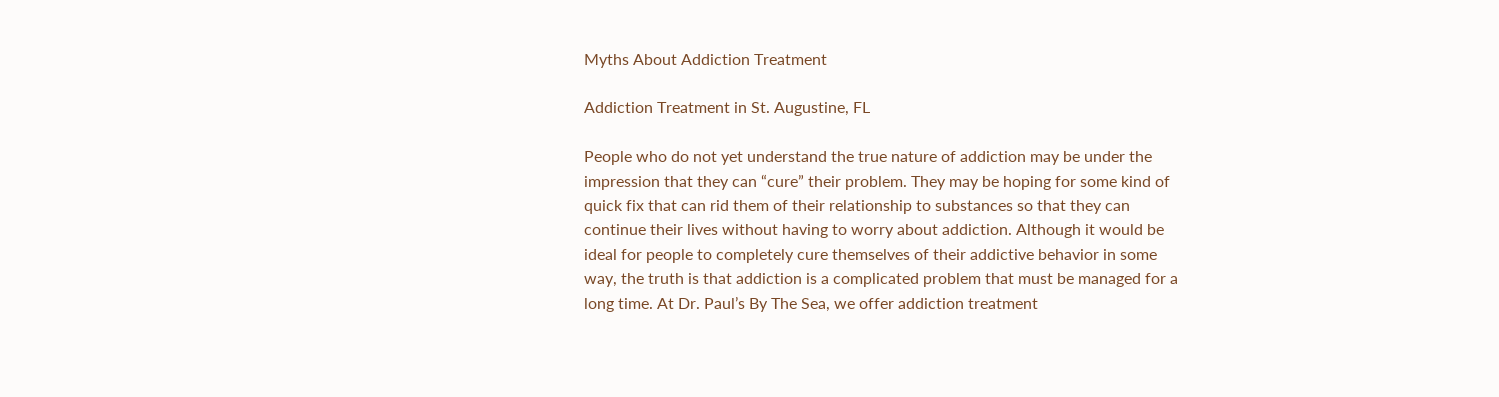Myths About Addiction Treatment

Addiction Treatment in St. Augustine, FL

People who do not yet understand the true nature of addiction may be under the impression that they can “cure” their problem. They may be hoping for some kind of quick fix that can rid them of their relationship to substances so that they can continue their lives without having to worry about addiction. Although it would be ideal for people to completely cure themselves of their addictive behavior in some way, the truth is that addiction is a complicated problem that must be managed for a long time. At Dr. Paul’s By The Sea, we offer addiction treatment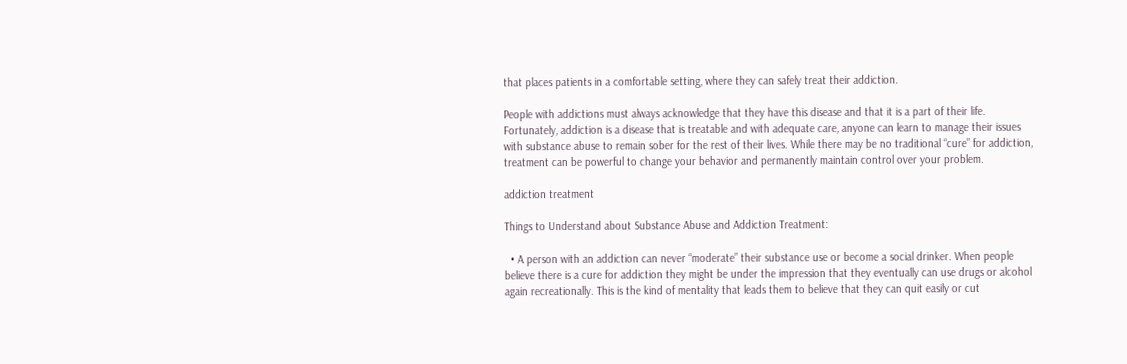that places patients in a comfortable setting, where they can safely treat their addiction.

People with addictions must always acknowledge that they have this disease and that it is a part of their life. Fortunately, addiction is a disease that is treatable and with adequate care, anyone can learn to manage their issues with substance abuse to remain sober for the rest of their lives. While there may be no traditional “cure” for addiction, treatment can be powerful to change your behavior and permanently maintain control over your problem.

addiction treatment

Things to Understand about Substance Abuse and Addiction Treatment:

  • A person with an addiction can never “moderate” their substance use or become a social drinker. When people believe there is a cure for addiction they might be under the impression that they eventually can use drugs or alcohol again recreationally. This is the kind of mentality that leads them to believe that they can quit easily or cut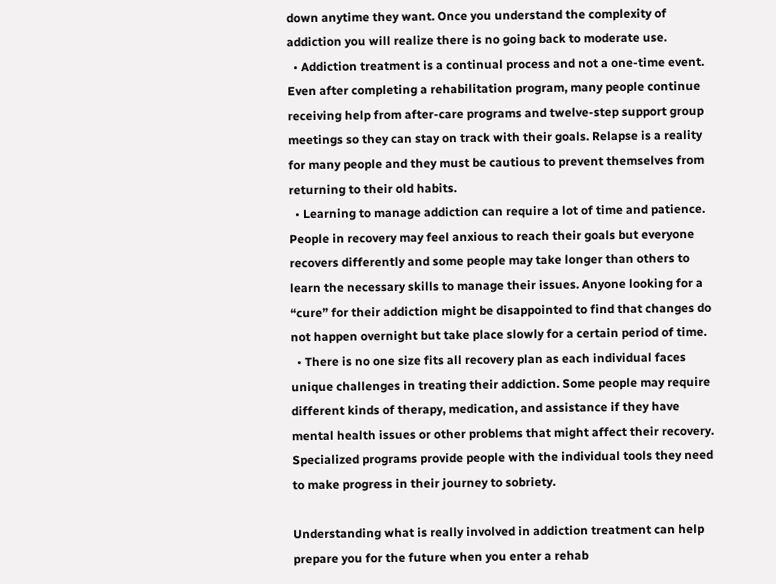down anytime they want. Once you understand the complexity of addiction you will realize there is no going back to moderate use.
  • Addiction treatment is a continual process and not a one-time event. Even after completing a rehabilitation program, many people continue receiving help from after-care programs and twelve-step support group meetings so they can stay on track with their goals. Relapse is a reality for many people and they must be cautious to prevent themselves from returning to their old habits.
  • Learning to manage addiction can require a lot of time and patience. People in recovery may feel anxious to reach their goals but everyone recovers differently and some people may take longer than others to learn the necessary skills to manage their issues. Anyone looking for a “cure” for their addiction might be disappointed to find that changes do not happen overnight but take place slowly for a certain period of time.
  • There is no one size fits all recovery plan as each individual faces unique challenges in treating their addiction. Some people may require different kinds of therapy, medication, and assistance if they have mental health issues or other problems that might affect their recovery. Specialized programs provide people with the individual tools they need to make progress in their journey to sobriety.

Understanding what is really involved in addiction treatment can help prepare you for the future when you enter a rehab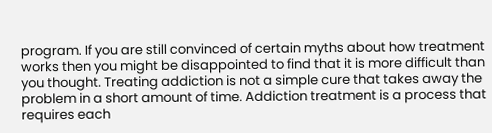program. If you are still convinced of certain myths about how treatment works then you might be disappointed to find that it is more difficult than you thought. Treating addiction is not a simple cure that takes away the problem in a short amount of time. Addiction treatment is a process that requires each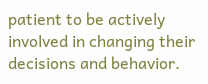patient to be actively involved in changing their decisions and behavior.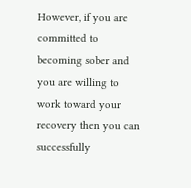However, if you are committed to becoming sober and you are willing to work toward your recovery then you can successfully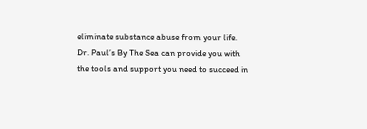eliminate substance abuse from your life. Dr. Paul’s By The Sea can provide you with the tools and support you need to succeed in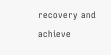recovery and achieve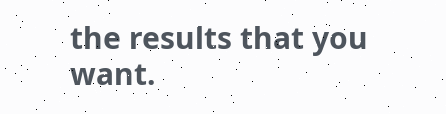the results that you want.